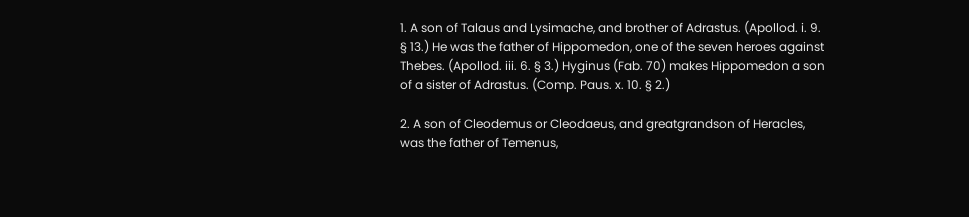1. A son of Talaus and Lysimache, and brother of Adrastus. (Apollod. i. 9. § 13.) He was the father of Hippomedon, one of the seven heroes against Thebes. (Apollod. iii. 6. § 3.) Hyginus (Fab. 70) makes Hippomedon a son of a sister of Adrastus. (Comp. Paus. x. 10. § 2.)

2. A son of Cleodemus or Cleodaeus, and greatgrandson of Heracles, was the father of Temenus,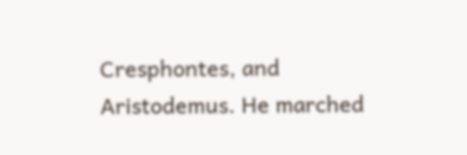Cresphontes, and Aristodemus. He marched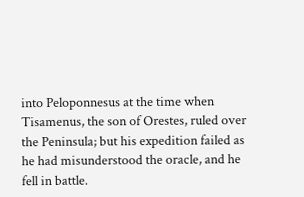into Peloponnesus at the time when Tisamenus, the son of Orestes, ruled over the Peninsula; but his expedition failed as he had misunderstood the oracle, and he fell in battle.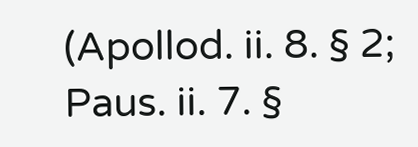(Apollod. ii. 8. § 2; Paus. ii. 7. §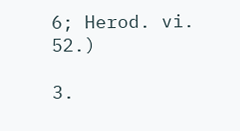6; Herod. vi. 52.)

3.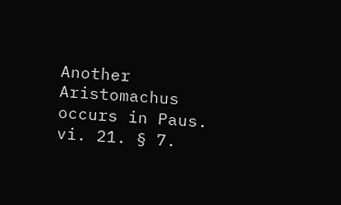Another Aristomachus occurs in Paus. vi. 21. § 7.